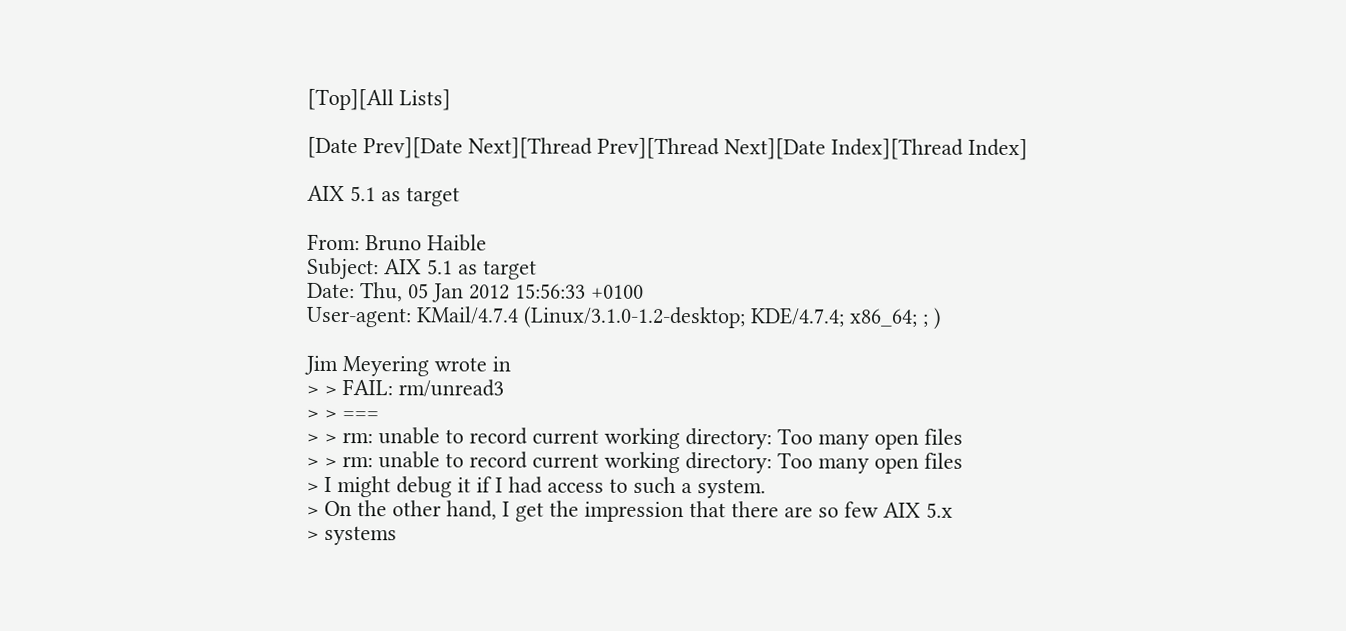[Top][All Lists]

[Date Prev][Date Next][Thread Prev][Thread Next][Date Index][Thread Index]

AIX 5.1 as target

From: Bruno Haible
Subject: AIX 5.1 as target
Date: Thu, 05 Jan 2012 15:56:33 +0100
User-agent: KMail/4.7.4 (Linux/3.1.0-1.2-desktop; KDE/4.7.4; x86_64; ; )

Jim Meyering wrote in
> > FAIL: rm/unread3
> > ===
> > rm: unable to record current working directory: Too many open files
> > rm: unable to record current working directory: Too many open files
> I might debug it if I had access to such a system.
> On the other hand, I get the impression that there are so few AIX 5.x
> systems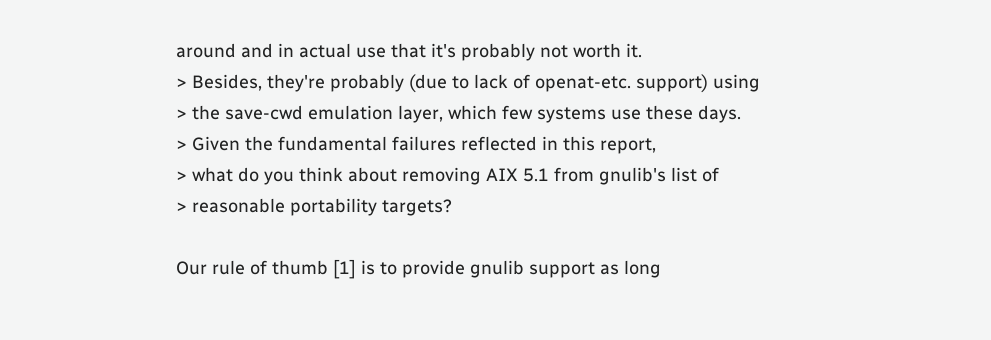around and in actual use that it's probably not worth it.
> Besides, they're probably (due to lack of openat-etc. support) using
> the save-cwd emulation layer, which few systems use these days.
> Given the fundamental failures reflected in this report,
> what do you think about removing AIX 5.1 from gnulib's list of
> reasonable portability targets?

Our rule of thumb [1] is to provide gnulib support as long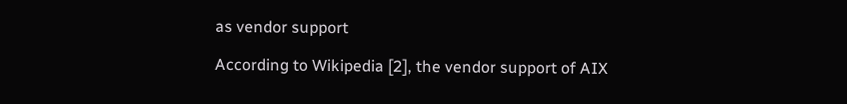as vendor support

According to Wikipedia [2], the vendor support of AIX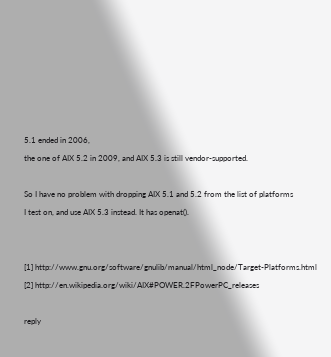5.1 ended in 2006,
the one of AIX 5.2 in 2009, and AIX 5.3 is still vendor-supported.

So I have no problem with dropping AIX 5.1 and 5.2 from the list of platforms
I test on, and use AIX 5.3 instead. It has openat().


[1] http://www.gnu.org/software/gnulib/manual/html_node/Target-Platforms.html
[2] http://en.wikipedia.org/wiki/AIX#POWER.2FPowerPC_releases

reply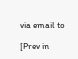via email to

[Prev in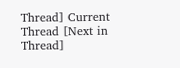Thread] Current Thread [Next in Thread]